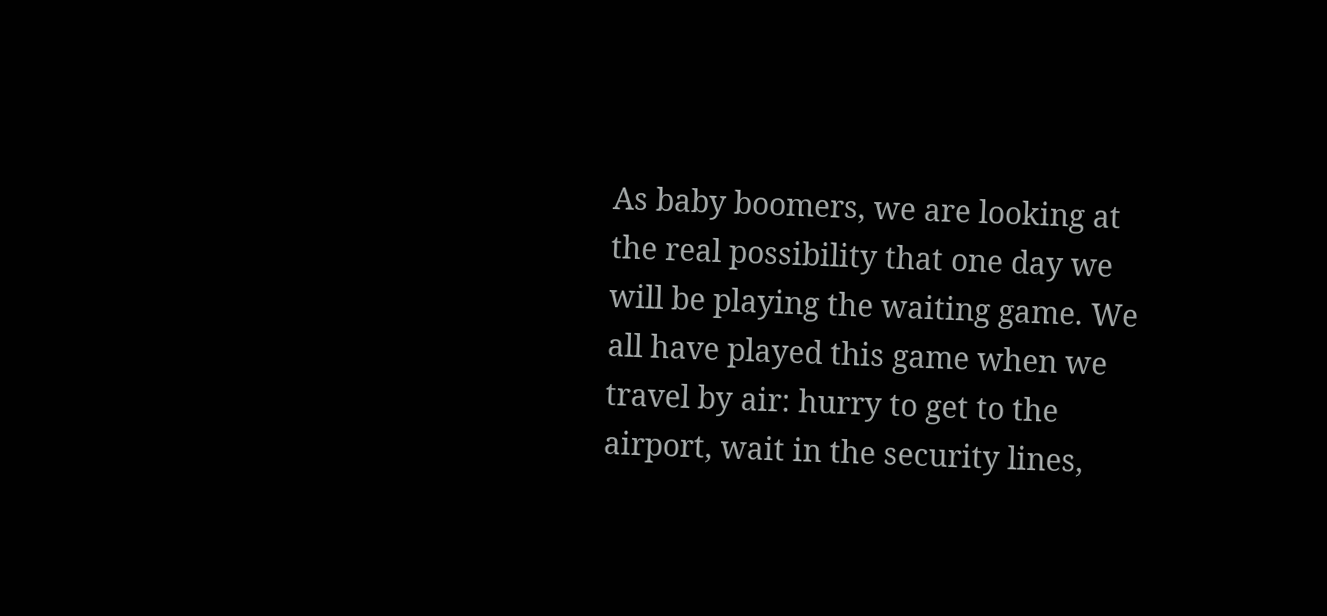As baby boomers, we are looking at the real possibility that one day we will be playing the waiting game. We all have played this game when we travel by air: hurry to get to the airport, wait in the security lines,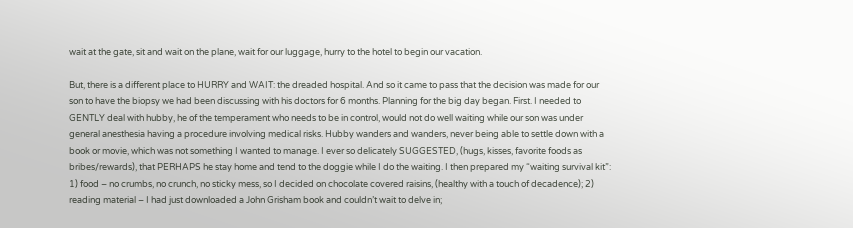wait at the gate, sit and wait on the plane, wait for our luggage, hurry to the hotel to begin our vacation.

But, there is a different place to HURRY and WAIT: the dreaded hospital. And so it came to pass that the decision was made for our son to have the biopsy we had been discussing with his doctors for 6 months. Planning for the big day began. First. I needed to GENTLY deal with hubby, he of the temperament who needs to be in control, would not do well waiting while our son was under general anesthesia having a procedure involving medical risks. Hubby wanders and wanders, never being able to settle down with a book or movie, which was not something I wanted to manage. I ever so delicately SUGGESTED, (hugs, kisses, favorite foods as bribes/rewards), that PERHAPS he stay home and tend to the doggie while I do the waiting. I then prepared my “waiting survival kit”: 1) food – no crumbs, no crunch, no sticky mess, so I decided on chocolate covered raisins, (healthy with a touch of decadence); 2) reading material – I had just downloaded a John Grisham book and couldn’t wait to delve in;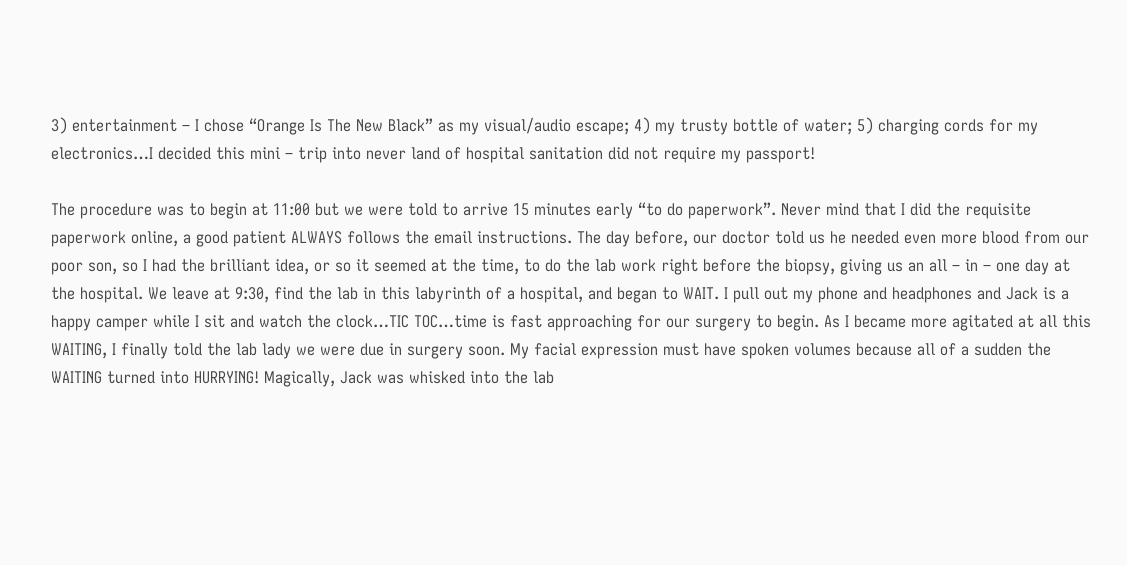3) entertainment – I chose “Orange Is The New Black” as my visual/audio escape; 4) my trusty bottle of water; 5) charging cords for my electronics…I decided this mini – trip into never land of hospital sanitation did not require my passport!

The procedure was to begin at 11:00 but we were told to arrive 15 minutes early “to do paperwork”. Never mind that I did the requisite paperwork online, a good patient ALWAYS follows the email instructions. The day before, our doctor told us he needed even more blood from our poor son, so I had the brilliant idea, or so it seemed at the time, to do the lab work right before the biopsy, giving us an all – in – one day at the hospital. We leave at 9:30, find the lab in this labyrinth of a hospital, and began to WAIT. I pull out my phone and headphones and Jack is a happy camper while I sit and watch the clock…TIC TOC…time is fast approaching for our surgery to begin. As I became more agitated at all this WAITING, I finally told the lab lady we were due in surgery soon. My facial expression must have spoken volumes because all of a sudden the WAITING turned into HURRYING! Magically, Jack was whisked into the lab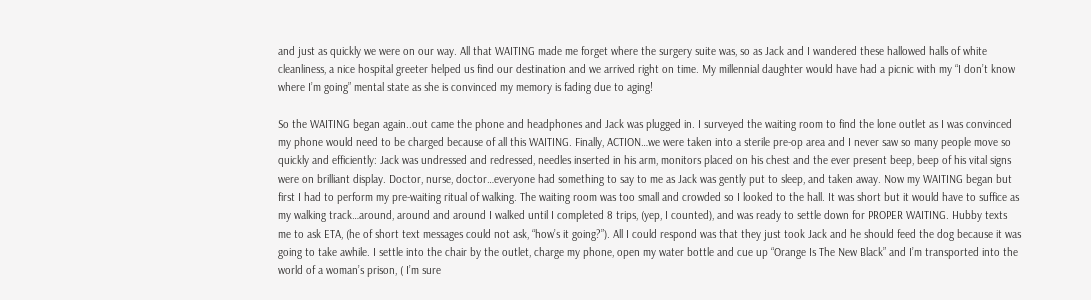and just as quickly we were on our way. All that WAITING made me forget where the surgery suite was, so as Jack and I wandered these hallowed halls of white cleanliness, a nice hospital greeter helped us find our destination and we arrived right on time. My millennial daughter would have had a picnic with my “I don’t know where I’m going” mental state as she is convinced my memory is fading due to aging!

So the WAITING began again..out came the phone and headphones and Jack was plugged in. I surveyed the waiting room to find the lone outlet as I was convinced my phone would need to be charged because of all this WAITING. Finally, ACTION…we were taken into a sterile pre-op area and I never saw so many people move so quickly and efficiently: Jack was undressed and redressed, needles inserted in his arm, monitors placed on his chest and the ever present beep, beep of his vital signs were on brilliant display. Doctor, nurse, doctor…everyone had something to say to me as Jack was gently put to sleep, and taken away. Now my WAITING began but first I had to perform my pre-waiting ritual of walking. The waiting room was too small and crowded so I looked to the hall. It was short but it would have to suffice as my walking track…around, around and around I walked until I completed 8 trips, (yep, I counted), and was ready to settle down for PROPER WAITING. Hubby texts me to ask ETA, (he of short text messages could not ask, “how’s it going?”). All I could respond was that they just took Jack and he should feed the dog because it was going to take awhile. I settle into the chair by the outlet, charge my phone, open my water bottle and cue up “Orange Is The New Black” and I’m transported into the world of a woman’s prison, ( I’m sure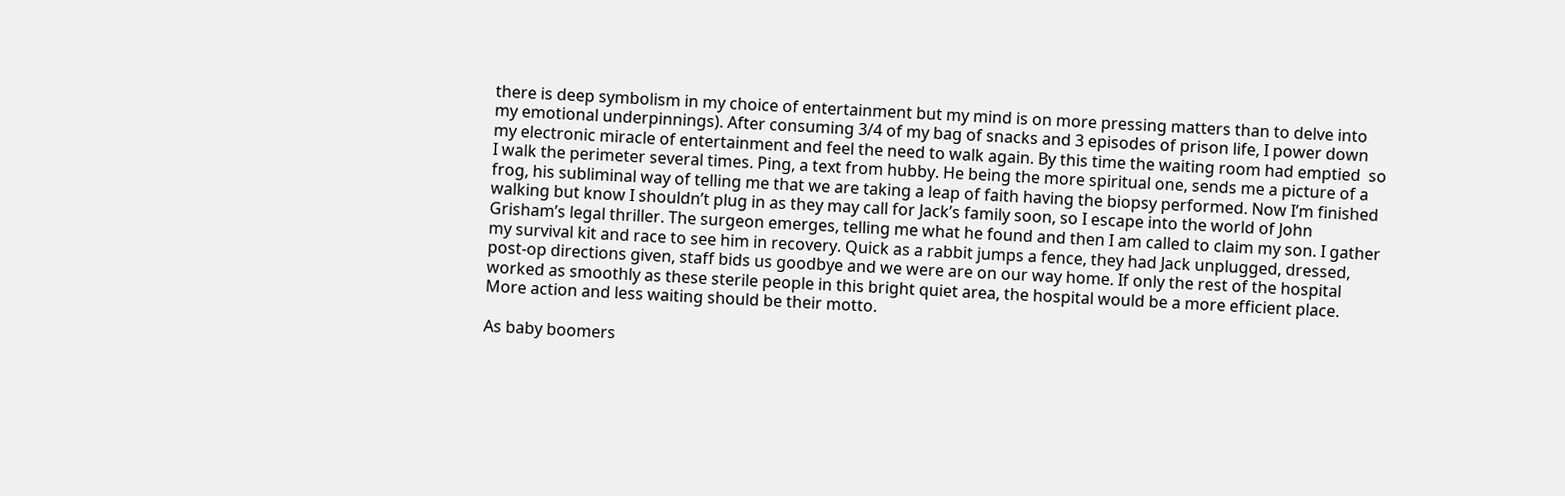there is deep symbolism in my choice of entertainment but my mind is on more pressing matters than to delve into my emotional underpinnings). After consuming 3/4 of my bag of snacks and 3 episodes of prison life, I power down my electronic miracle of entertainment and feel the need to walk again. By this time the waiting room had emptied  so I walk the perimeter several times. Ping, a text from hubby. He being the more spiritual one, sends me a picture of a frog, his subliminal way of telling me that we are taking a leap of faith having the biopsy performed. Now I’m finished walking but know I shouldn’t plug in as they may call for Jack’s family soon, so I escape into the world of John Grisham’s legal thriller. The surgeon emerges, telling me what he found and then I am called to claim my son. I gather my survival kit and race to see him in recovery. Quick as a rabbit jumps a fence, they had Jack unplugged, dressed, post-op directions given, staff bids us goodbye and we were are on our way home. If only the rest of the hospital worked as smoothly as these sterile people in this bright quiet area, the hospital would be a more efficient place. More action and less waiting should be their motto.

As baby boomers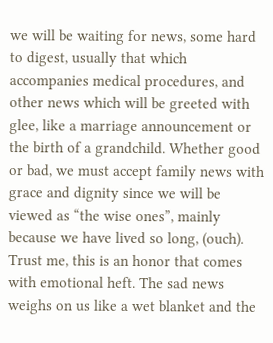we will be waiting for news, some hard to digest, usually that which accompanies medical procedures, and other news which will be greeted with glee, like a marriage announcement or the birth of a grandchild. Whether good or bad, we must accept family news with grace and dignity since we will be viewed as “the wise ones”, mainly because we have lived so long, (ouch). Trust me, this is an honor that comes with emotional heft. The sad news weighs on us like a wet blanket and the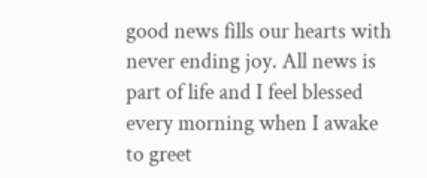good news fills our hearts with never ending joy. All news is part of life and I feel blessed every morning when I awake to greet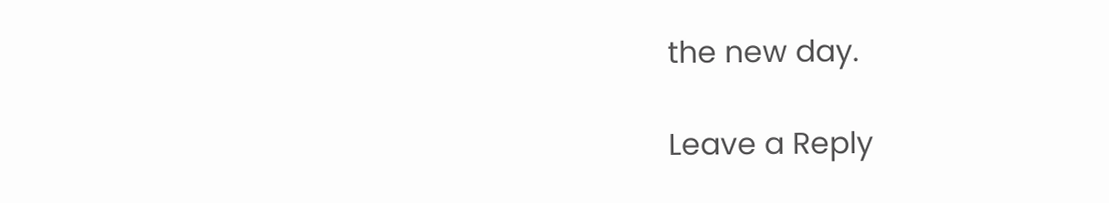the new day.

Leave a Reply